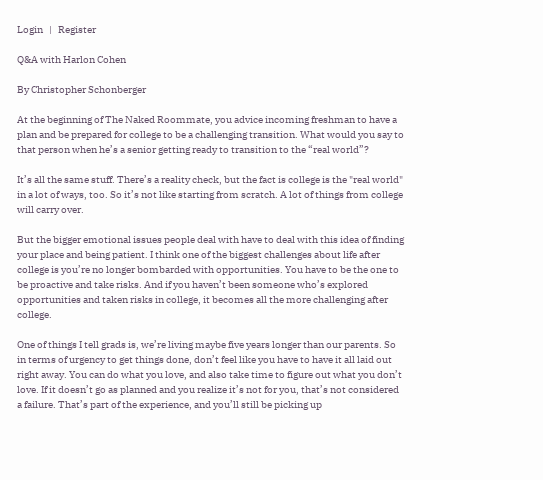Login   |   Register

Q&A with Harlon Cohen

By Christopher Schonberger

At the beginning of The Naked Roommate, you advice incoming freshman to have a plan and be prepared for college to be a challenging transition. What would you say to that person when he’s a senior getting ready to transition to the “real world”?

It’s all the same stuff. There’s a reality check, but the fact is college is the "real world" in a lot of ways, too. So it’s not like starting from scratch. A lot of things from college will carry over.

But the bigger emotional issues people deal with have to deal with this idea of finding your place and being patient. I think one of the biggest challenges about life after college is you’re no longer bombarded with opportunities. You have to be the one to be proactive and take risks. And if you haven’t been someone who’s explored opportunities and taken risks in college, it becomes all the more challenging after college.

One of things I tell grads is, we’re living maybe five years longer than our parents. So in terms of urgency to get things done, don’t feel like you have to have it all laid out right away. You can do what you love, and also take time to figure out what you don’t love. If it doesn’t go as planned and you realize it’s not for you, that’s not considered a failure. That’s part of the experience, and you’ll still be picking up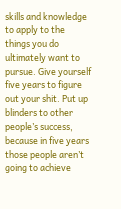skills and knowledge to apply to the things you do ultimately want to pursue. Give yourself five years to figure out your shit. Put up blinders to other people’s success, because in five years those people aren’t going to achieve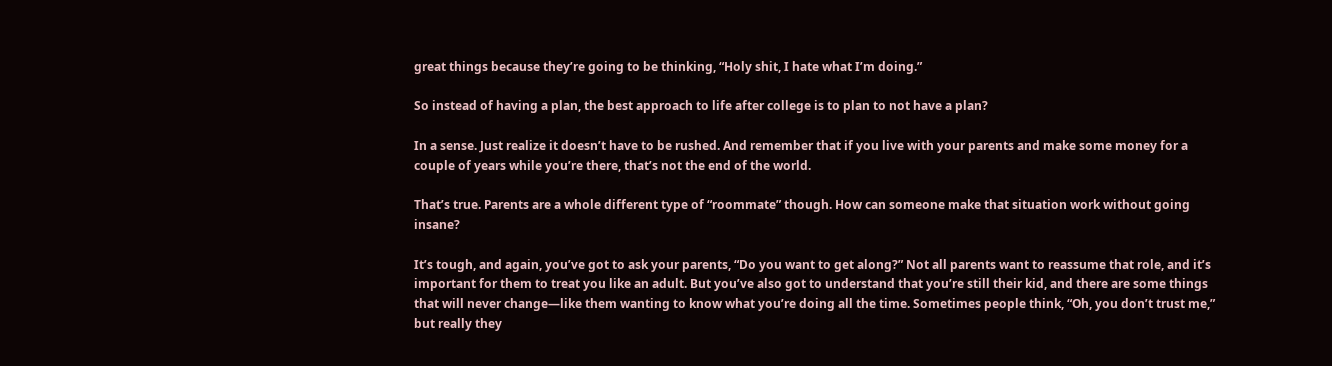great things because they’re going to be thinking, “Holy shit, I hate what I’m doing.”

So instead of having a plan, the best approach to life after college is to plan to not have a plan?

In a sense. Just realize it doesn’t have to be rushed. And remember that if you live with your parents and make some money for a couple of years while you’re there, that’s not the end of the world.

That’s true. Parents are a whole different type of “roommate” though. How can someone make that situation work without going insane?

It’s tough, and again, you’ve got to ask your parents, “Do you want to get along?” Not all parents want to reassume that role, and it’s important for them to treat you like an adult. But you’ve also got to understand that you’re still their kid, and there are some things that will never change—like them wanting to know what you’re doing all the time. Sometimes people think, “Oh, you don’t trust me,” but really they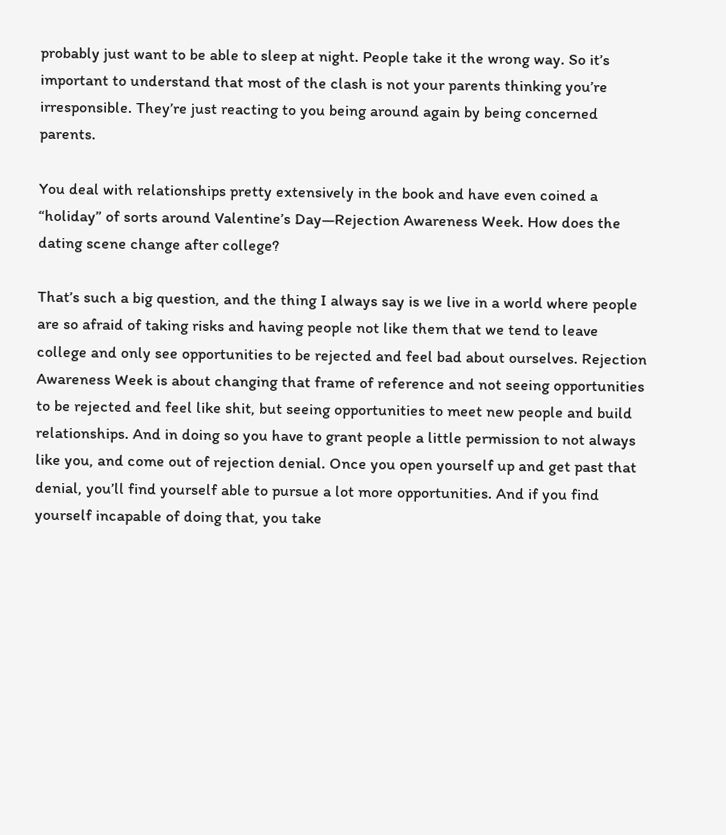probably just want to be able to sleep at night. People take it the wrong way. So it’s important to understand that most of the clash is not your parents thinking you’re irresponsible. They’re just reacting to you being around again by being concerned parents.

You deal with relationships pretty extensively in the book and have even coined a “holiday” of sorts around Valentine’s Day—Rejection Awareness Week. How does the dating scene change after college?

That’s such a big question, and the thing I always say is we live in a world where people are so afraid of taking risks and having people not like them that we tend to leave college and only see opportunities to be rejected and feel bad about ourselves. Rejection Awareness Week is about changing that frame of reference and not seeing opportunities to be rejected and feel like shit, but seeing opportunities to meet new people and build relationships. And in doing so you have to grant people a little permission to not always like you, and come out of rejection denial. Once you open yourself up and get past that denial, you’ll find yourself able to pursue a lot more opportunities. And if you find yourself incapable of doing that, you take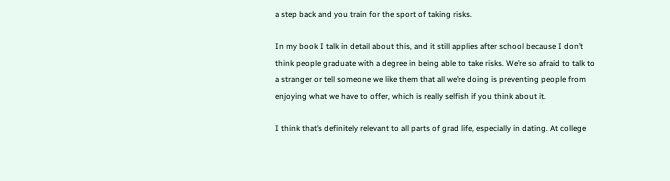a step back and you train for the sport of taking risks.

In my book I talk in detail about this, and it still applies after school because I don’t think people graduate with a degree in being able to take risks. We’re so afraid to talk to a stranger or tell someone we like them that all we’re doing is preventing people from enjoying what we have to offer, which is really selfish if you think about it.

I think that’s definitely relevant to all parts of grad life, especially in dating. At college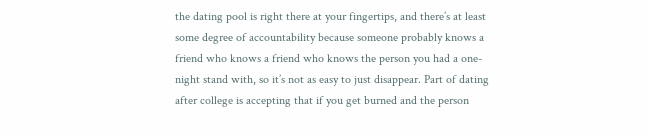the dating pool is right there at your fingertips, and there’s at least some degree of accountability because someone probably knows a friend who knows a friend who knows the person you had a one-night stand with, so it’s not as easy to just disappear. Part of dating after college is accepting that if you get burned and the person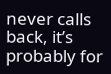never calls back, it’s probably for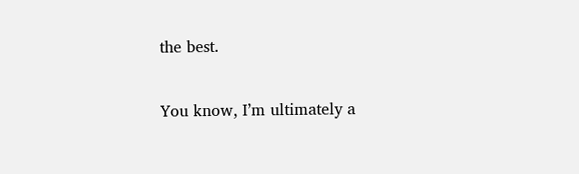the best.

You know, I’m ultimately a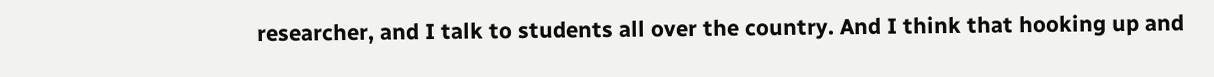researcher, and I talk to students all over the country. And I think that hooking up and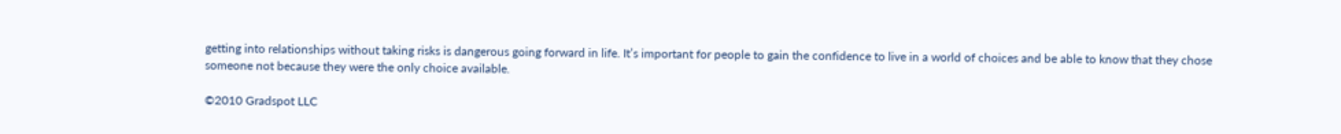getting into relationships without taking risks is dangerous going forward in life. It’s important for people to gain the confidence to live in a world of choices and be able to know that they chose someone not because they were the only choice available.

©2010 Gradspot LLC